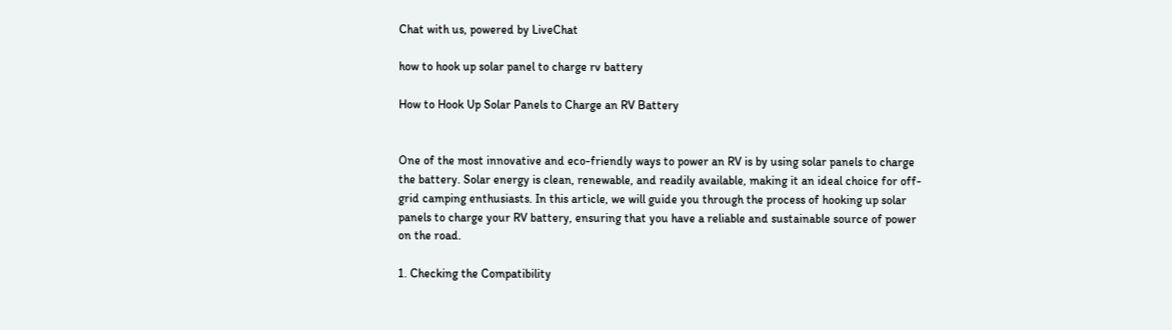Chat with us, powered by LiveChat

how to hook up solar panel to charge rv battery

How to Hook Up Solar Panels to Charge an RV Battery


One of the most innovative and eco-friendly ways to power an RV is by using solar panels to charge the battery. Solar energy is clean, renewable, and readily available, making it an ideal choice for off-grid camping enthusiasts. In this article, we will guide you through the process of hooking up solar panels to charge your RV battery, ensuring that you have a reliable and sustainable source of power on the road.

1. Checking the Compatibility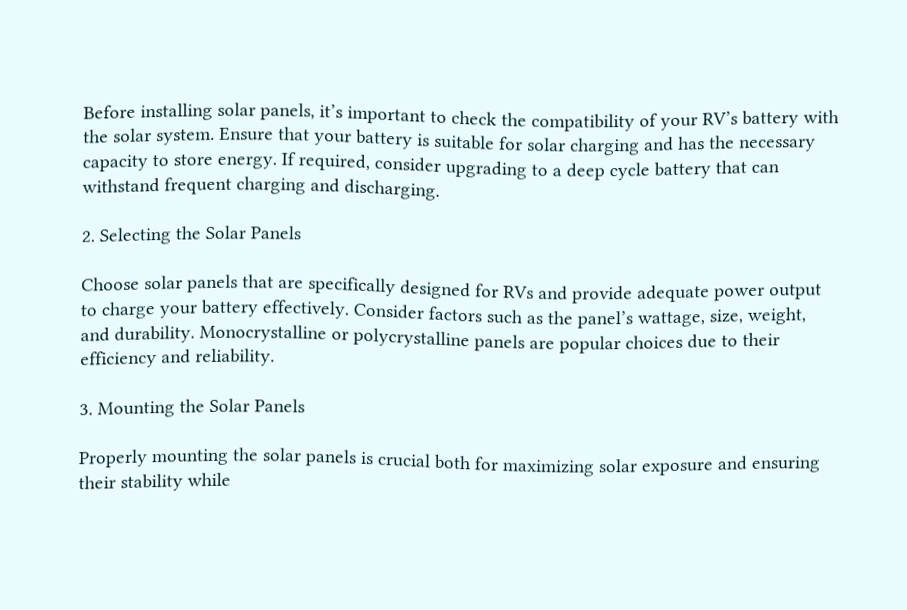Before installing solar panels, it’s important to check the compatibility of your RV’s battery with the solar system. Ensure that your battery is suitable for solar charging and has the necessary capacity to store energy. If required, consider upgrading to a deep cycle battery that can withstand frequent charging and discharging.

2. Selecting the Solar Panels

Choose solar panels that are specifically designed for RVs and provide adequate power output to charge your battery effectively. Consider factors such as the panel’s wattage, size, weight, and durability. Monocrystalline or polycrystalline panels are popular choices due to their efficiency and reliability.

3. Mounting the Solar Panels

Properly mounting the solar panels is crucial both for maximizing solar exposure and ensuring their stability while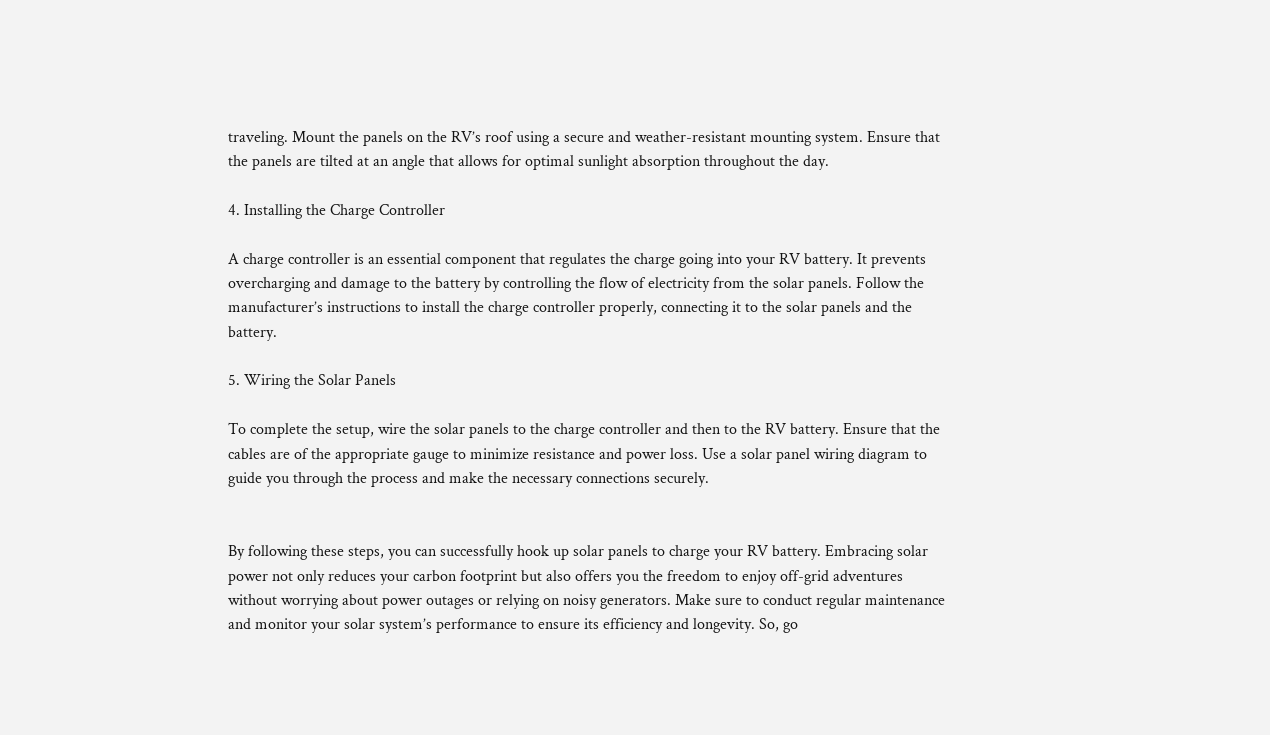traveling. Mount the panels on the RV’s roof using a secure and weather-resistant mounting system. Ensure that the panels are tilted at an angle that allows for optimal sunlight absorption throughout the day.

4. Installing the Charge Controller

A charge controller is an essential component that regulates the charge going into your RV battery. It prevents overcharging and damage to the battery by controlling the flow of electricity from the solar panels. Follow the manufacturer’s instructions to install the charge controller properly, connecting it to the solar panels and the battery.

5. Wiring the Solar Panels

To complete the setup, wire the solar panels to the charge controller and then to the RV battery. Ensure that the cables are of the appropriate gauge to minimize resistance and power loss. Use a solar panel wiring diagram to guide you through the process and make the necessary connections securely.


By following these steps, you can successfully hook up solar panels to charge your RV battery. Embracing solar power not only reduces your carbon footprint but also offers you the freedom to enjoy off-grid adventures without worrying about power outages or relying on noisy generators. Make sure to conduct regular maintenance and monitor your solar system’s performance to ensure its efficiency and longevity. So, go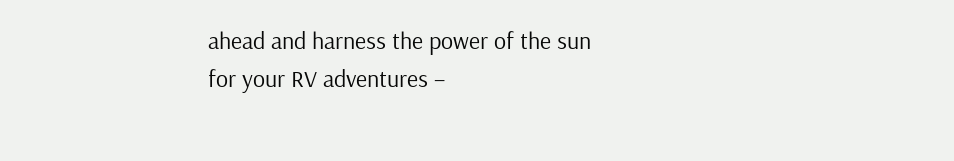ahead and harness the power of the sun for your RV adventures –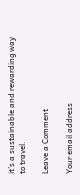it’s a sustainable and rewarding way to travel.

Leave a Comment

Your email address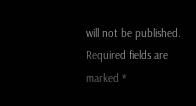will not be published. Required fields are marked *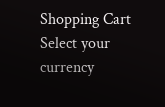Shopping Cart
Select your currency